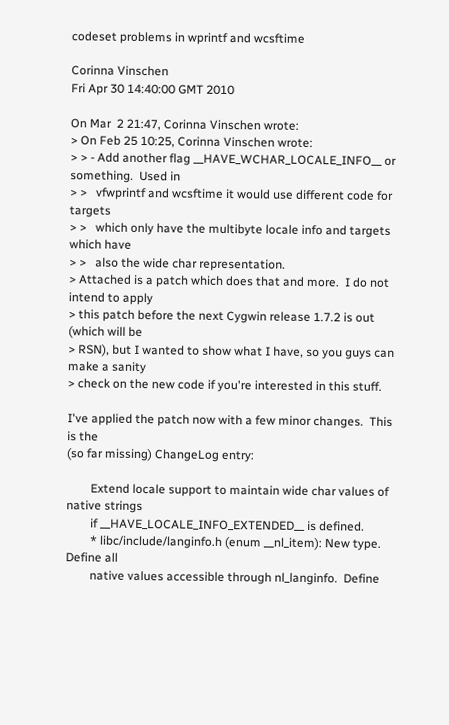codeset problems in wprintf and wcsftime

Corinna Vinschen
Fri Apr 30 14:40:00 GMT 2010

On Mar  2 21:47, Corinna Vinschen wrote:
> On Feb 25 10:25, Corinna Vinschen wrote:
> > - Add another flag __HAVE_WCHAR_LOCALE_INFO__ or something.  Used in
> >   vfwprintf and wcsftime it would use different code for targets
> >   which only have the multibyte locale info and targets which have
> >   also the wide char representation.
> Attached is a patch which does that and more.  I do not intend to apply
> this patch before the next Cygwin release 1.7.2 is out (which will be
> RSN), but I wanted to show what I have, so you guys can make a sanity
> check on the new code if you're interested in this stuff.

I've applied the patch now with a few minor changes.  This is the
(so far missing) ChangeLog entry:

        Extend locale support to maintain wide char values of native strings
        if __HAVE_LOCALE_INFO_EXTENDED__ is defined.
        * libc/include/langinfo.h (enum __nl_item): New type.  Define all
        native values accessible through nl_langinfo.  Define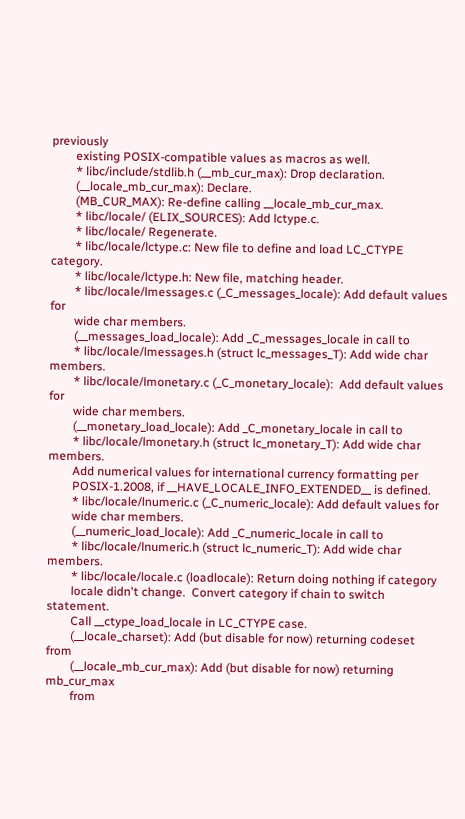previously
        existing POSIX-compatible values as macros as well.
        * libc/include/stdlib.h (__mb_cur_max): Drop declaration.
        (__locale_mb_cur_max): Declare.
        (MB_CUR_MAX): Re-define calling __locale_mb_cur_max.
        * libc/locale/ (ELIX_SOURCES): Add lctype.c.
        * libc/locale/ Regenerate.
        * libc/locale/lctype.c: New file to define and load LC_CTYPE category.
        * libc/locale/lctype.h: New file, matching header.
        * libc/locale/lmessages.c (_C_messages_locale): Add default values for
        wide char members.
        (__messages_load_locale): Add _C_messages_locale in call to
        * libc/locale/lmessages.h (struct lc_messages_T): Add wide char members.
        * libc/locale/lmonetary.c (_C_monetary_locale):  Add default values for
        wide char members.
        (__monetary_load_locale): Add _C_monetary_locale in call to
        * libc/locale/lmonetary.h (struct lc_monetary_T): Add wide char members.
        Add numerical values for international currency formatting per
        POSIX-1.2008, if __HAVE_LOCALE_INFO_EXTENDED__ is defined.
        * libc/locale/lnumeric.c (_C_numeric_locale): Add default values for
        wide char members.
        (__numeric_load_locale): Add _C_numeric_locale in call to
        * libc/locale/lnumeric.h (struct lc_numeric_T): Add wide char members.
        * libc/locale/locale.c (loadlocale): Return doing nothing if category
        locale didn't change.  Convert category if chain to switch statement.
        Call __ctype_load_locale in LC_CTYPE case.
        (__locale_charset): Add (but disable for now) returning codeset from
        (__locale_mb_cur_max): Add (but disable for now) returning mb_cur_max
        from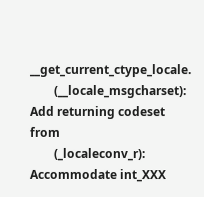__get_current_ctype_locale.
        (__locale_msgcharset): Add returning codeset from
        (_localeconv_r): Accommodate int_XXX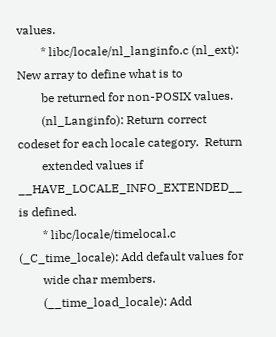values.
        * libc/locale/nl_langinfo.c (nl_ext): New array to define what is to
        be returned for non-POSIX values.
        (nl_Langinfo): Return correct codeset for each locale category.  Return
        extended values if __HAVE_LOCALE_INFO_EXTENDED__ is defined.
        * libc/locale/timelocal.c (_C_time_locale): Add default values for
        wide char members.
        (__time_load_locale): Add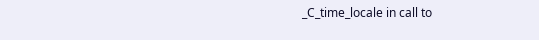_C_time_locale in call to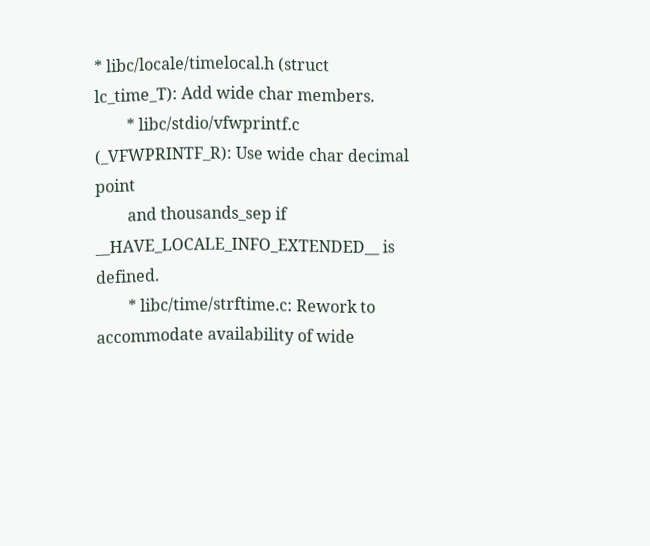* libc/locale/timelocal.h (struct lc_time_T): Add wide char members.
        * libc/stdio/vfwprintf.c (_VFWPRINTF_R): Use wide char decimal point
        and thousands_sep if __HAVE_LOCALE_INFO_EXTENDED__ is defined.
        * libc/time/strftime.c: Rework to accommodate availability of wide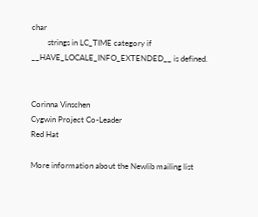char
        strings in LC_TIME category if __HAVE_LOCALE_INFO_EXTENDED__ is defined.


Corinna Vinschen
Cygwin Project Co-Leader
Red Hat

More information about the Newlib mailing list